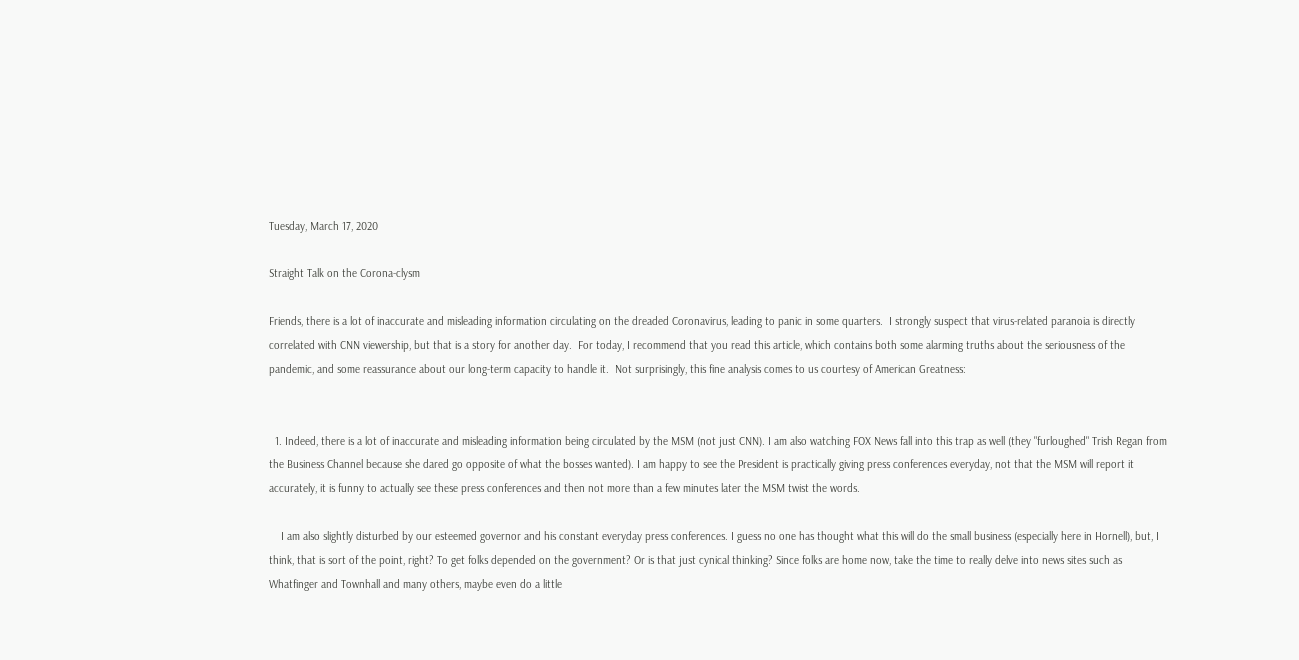Tuesday, March 17, 2020

Straight Talk on the Corona-clysm

Friends, there is a lot of inaccurate and misleading information circulating on the dreaded Coronavirus, leading to panic in some quarters.  I strongly suspect that virus-related paranoia is directly correlated with CNN viewership, but that is a story for another day.  For today, I recommend that you read this article, which contains both some alarming truths about the seriousness of the pandemic, and some reassurance about our long-term capacity to handle it.  Not surprisingly, this fine analysis comes to us courtesy of American Greatness:


  1. Indeed, there is a lot of inaccurate and misleading information being circulated by the MSM (not just CNN). I am also watching FOX News fall into this trap as well (they "furloughed" Trish Regan from the Business Channel because she dared go opposite of what the bosses wanted). I am happy to see the President is practically giving press conferences everyday, not that the MSM will report it accurately, it is funny to actually see these press conferences and then not more than a few minutes later the MSM twist the words.

    I am also slightly disturbed by our esteemed governor and his constant everyday press conferences. I guess no one has thought what this will do the small business (especially here in Hornell), but, I think, that is sort of the point, right? To get folks depended on the government? Or is that just cynical thinking? Since folks are home now, take the time to really delve into news sites such as Whatfinger and Townhall and many others, maybe even do a little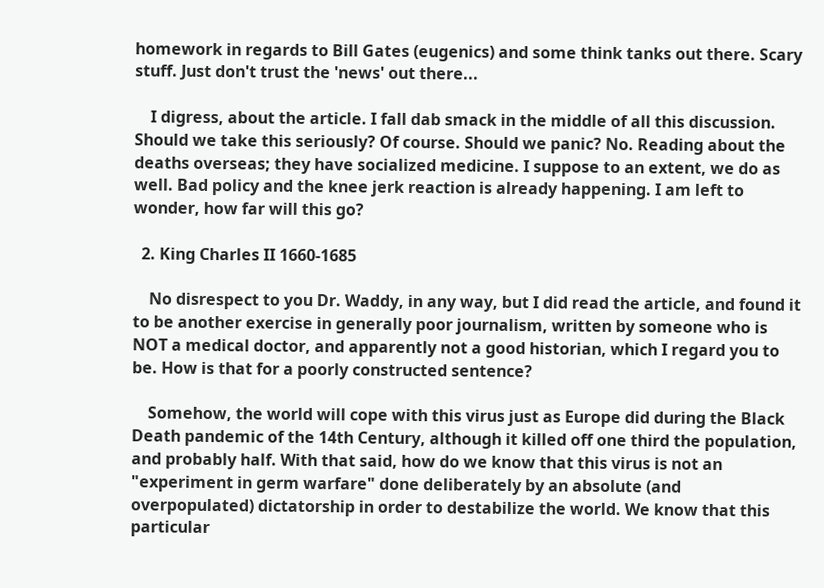homework in regards to Bill Gates (eugenics) and some think tanks out there. Scary stuff. Just don't trust the 'news' out there...

    I digress, about the article. I fall dab smack in the middle of all this discussion. Should we take this seriously? Of course. Should we panic? No. Reading about the deaths overseas; they have socialized medicine. I suppose to an extent, we do as well. Bad policy and the knee jerk reaction is already happening. I am left to wonder, how far will this go?

  2. King Charles II 1660-1685

    No disrespect to you Dr. Waddy, in any way, but I did read the article, and found it to be another exercise in generally poor journalism, written by someone who is NOT a medical doctor, and apparently not a good historian, which I regard you to be. How is that for a poorly constructed sentence?

    Somehow, the world will cope with this virus just as Europe did during the Black Death pandemic of the 14th Century, although it killed off one third the population, and probably half. With that said, how do we know that this virus is not an "experiment in germ warfare" done deliberately by an absolute (and overpopulated) dictatorship in order to destabilize the world. We know that this particular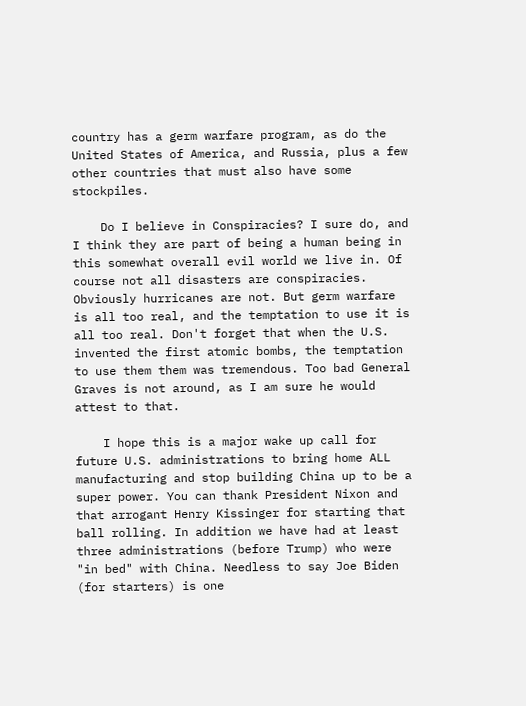country has a germ warfare program, as do the United States of America, and Russia, plus a few other countries that must also have some stockpiles.

    Do I believe in Conspiracies? I sure do, and I think they are part of being a human being in this somewhat overall evil world we live in. Of course not all disasters are conspiracies. Obviously hurricanes are not. But germ warfare is all too real, and the temptation to use it is all too real. Don't forget that when the U.S. invented the first atomic bombs, the temptation to use them them was tremendous. Too bad General Graves is not around, as I am sure he would attest to that.

    I hope this is a major wake up call for future U.S. administrations to bring home ALL manufacturing and stop building China up to be a super power. You can thank President Nixon and that arrogant Henry Kissinger for starting that ball rolling. In addition we have had at least three administrations (before Trump) who were "in bed" with China. Needless to say Joe Biden (for starters) is one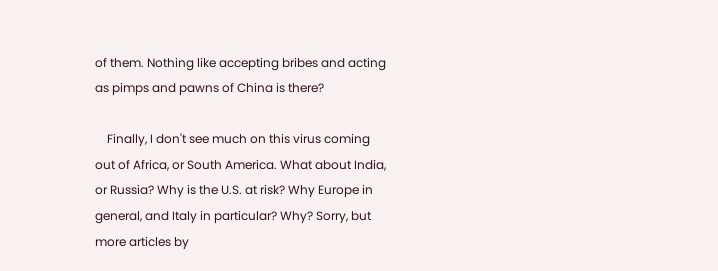of them. Nothing like accepting bribes and acting as pimps and pawns of China is there?

    Finally, I don't see much on this virus coming out of Africa, or South America. What about India, or Russia? Why is the U.S. at risk? Why Europe in general, and Italy in particular? Why? Sorry, but more articles by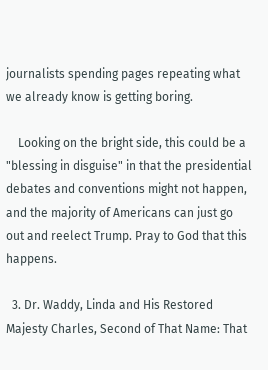journalists spending pages repeating what we already know is getting boring.

    Looking on the bright side, this could be a "blessing in disguise" in that the presidential debates and conventions might not happen, and the majority of Americans can just go out and reelect Trump. Pray to God that this happens.

  3. Dr. Waddy, Linda and His Restored Majesty Charles, Second of That Name: That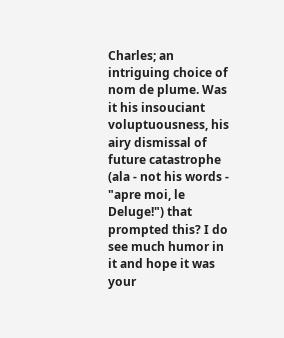Charles; an intriguing choice of nom de plume. Was it his insouciant voluptuousness, his airy dismissal of future catastrophe (ala - not his words - "apre moi, le Deluge!") that prompted this? I do see much humor in it and hope it was your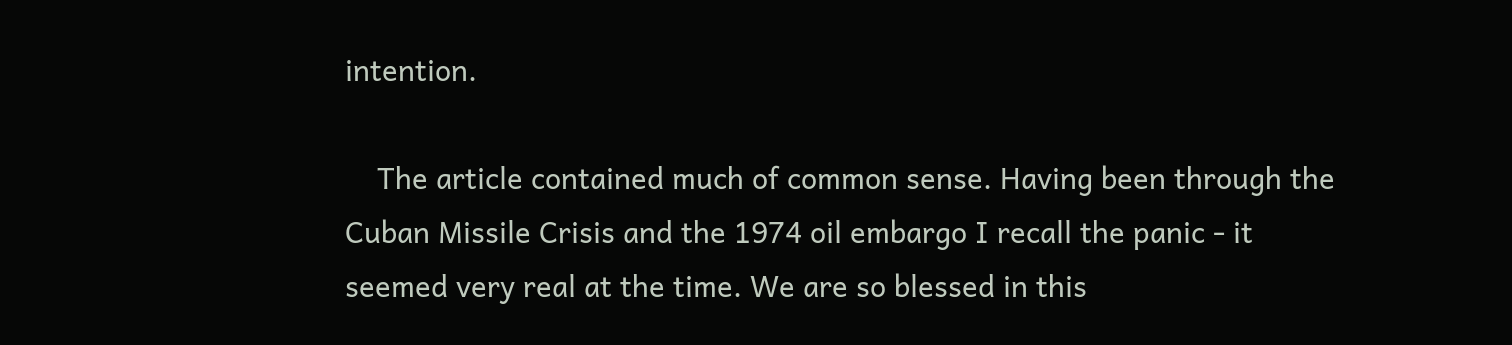intention.

    The article contained much of common sense. Having been through the Cuban Missile Crisis and the 1974 oil embargo I recall the panic - it seemed very real at the time. We are so blessed in this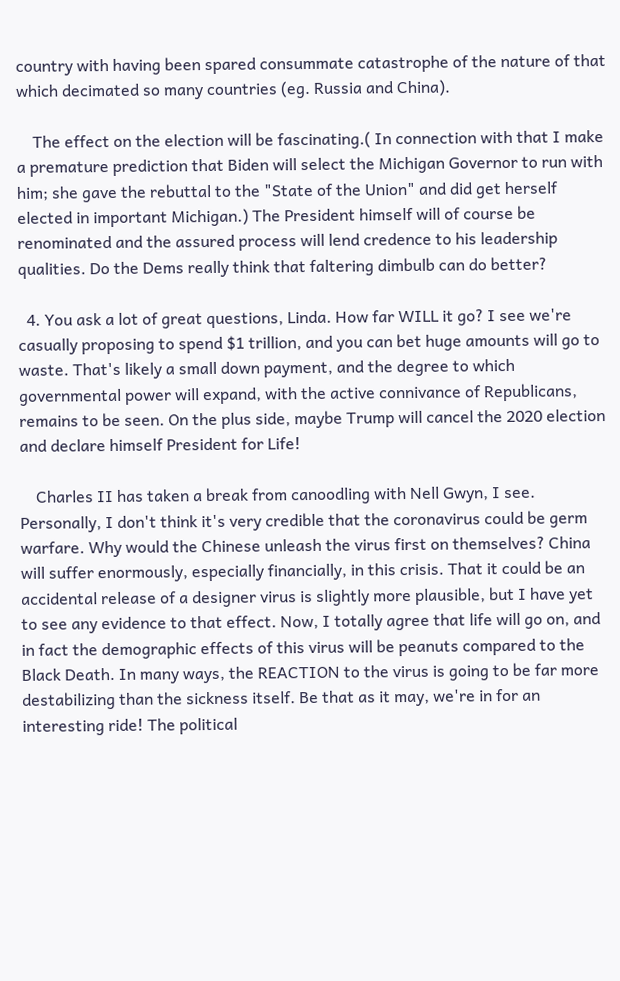country with having been spared consummate catastrophe of the nature of that which decimated so many countries (eg. Russia and China).

    The effect on the election will be fascinating.( In connection with that I make a premature prediction that Biden will select the Michigan Governor to run with him; she gave the rebuttal to the "State of the Union" and did get herself elected in important Michigan.) The President himself will of course be renominated and the assured process will lend credence to his leadership qualities. Do the Dems really think that faltering dimbulb can do better?

  4. You ask a lot of great questions, Linda. How far WILL it go? I see we're casually proposing to spend $1 trillion, and you can bet huge amounts will go to waste. That's likely a small down payment, and the degree to which governmental power will expand, with the active connivance of Republicans, remains to be seen. On the plus side, maybe Trump will cancel the 2020 election and declare himself President for Life!

    Charles II has taken a break from canoodling with Nell Gwyn, I see. Personally, I don't think it's very credible that the coronavirus could be germ warfare. Why would the Chinese unleash the virus first on themselves? China will suffer enormously, especially financially, in this crisis. That it could be an accidental release of a designer virus is slightly more plausible, but I have yet to see any evidence to that effect. Now, I totally agree that life will go on, and in fact the demographic effects of this virus will be peanuts compared to the Black Death. In many ways, the REACTION to the virus is going to be far more destabilizing than the sickness itself. Be that as it may, we're in for an interesting ride! The political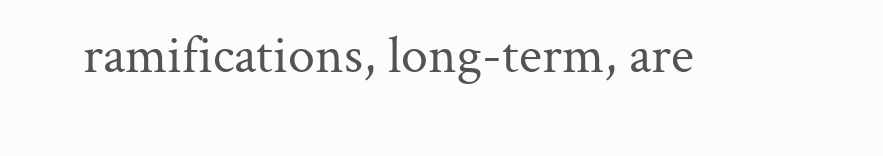ramifications, long-term, are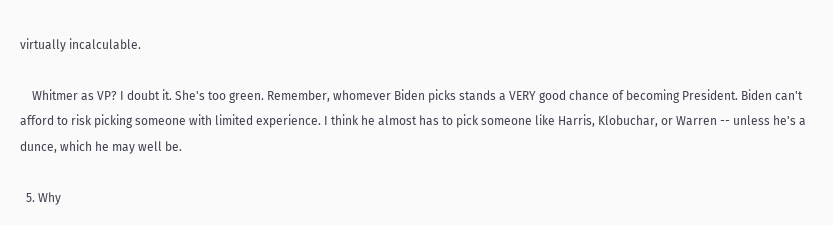virtually incalculable.

    Whitmer as VP? I doubt it. She's too green. Remember, whomever Biden picks stands a VERY good chance of becoming President. Biden can't afford to risk picking someone with limited experience. I think he almost has to pick someone like Harris, Klobuchar, or Warren -- unless he's a dunce, which he may well be.

  5. Why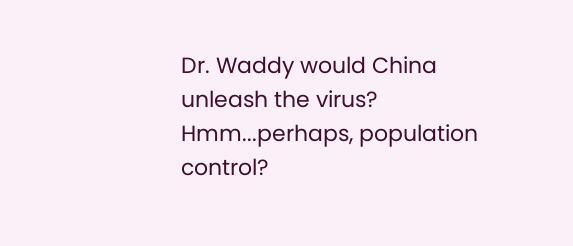Dr. Waddy would China unleash the virus? Hmm...perhaps, population control?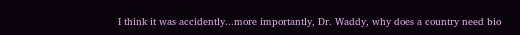I think it was accidently...more importantly, Dr. Waddy, why does a country need bio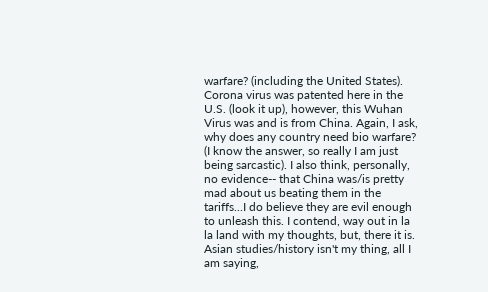warfare? (including the United States). Corona virus was patented here in the U.S. (look it up), however, this Wuhan Virus was and is from China. Again, I ask, why does any country need bio warfare? (I know the answer, so really I am just being sarcastic). I also think, personally, no evidence-- that China was/is pretty mad about us beating them in the tariffs...I do believe they are evil enough to unleash this. I contend, way out in la la land with my thoughts, but, there it is. Asian studies/history isn't my thing, all I am saying,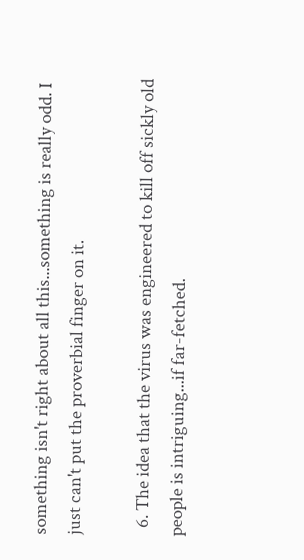something isn't right about all this...something is really odd. I just can't put the proverbial finger on it.

  6. The idea that the virus was engineered to kill off sickly old people is intriguing...if far-fetched.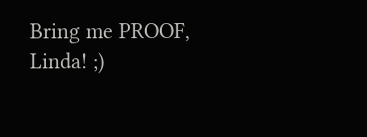Bring me PROOF, Linda! ;)